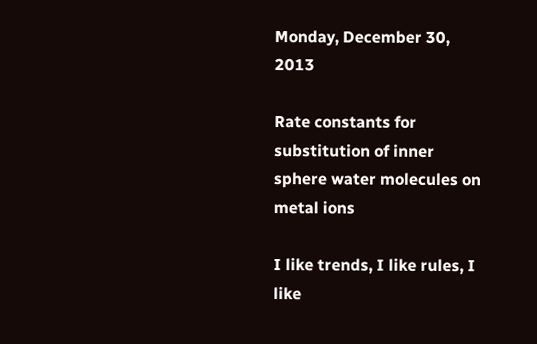Monday, December 30, 2013

Rate constants for substitution of inner sphere water molecules on metal ions

I like trends, I like rules, I like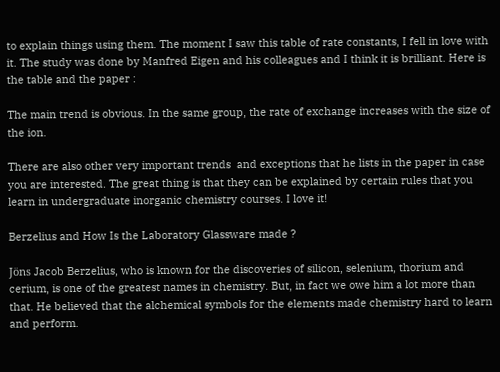to explain things using them. The moment I saw this table of rate constants, I fell in love with it. The study was done by Manfred Eigen and his colleagues and I think it is brilliant. Here is the table and the paper :

The main trend is obvious. In the same group, the rate of exchange increases with the size of the ion.

There are also other very important trends  and exceptions that he lists in the paper in case you are interested. The great thing is that they can be explained by certain rules that you learn in undergraduate inorganic chemistry courses. I love it!

Berzelius and How Is the Laboratory Glassware made ?

Jöns Jacob Berzelius, who is known for the discoveries of silicon, selenium, thorium and cerium, is one of the greatest names in chemistry. But, in fact we owe him a lot more than that. He believed that the alchemical symbols for the elements made chemistry hard to learn and perform.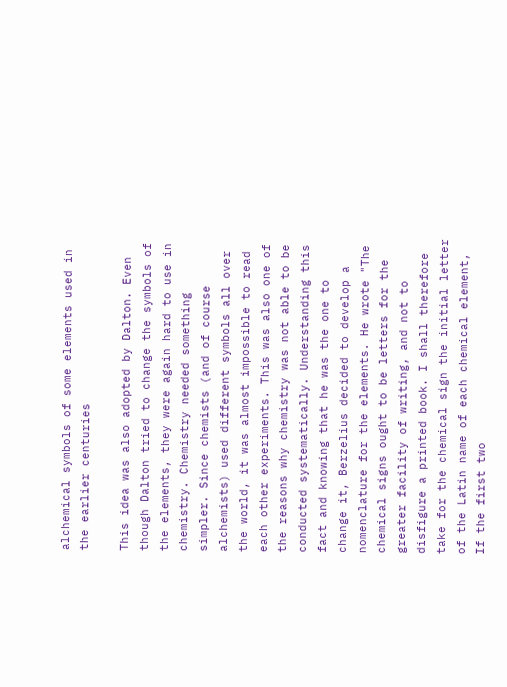alchemical symbols of some elements used in the earlier centuries

This idea was also adopted by Dalton. Even though Dalton tried to change the symbols of the elements, they were again hard to use in chemistry. Chemistry needed something simpler. Since chemists (and of course alchemists) used different symbols all over the world, it was almost impossible to read each other experiments. This was also one of the reasons why chemistry was not able to be conducted systematically. Understanding this fact and knowing that he was the one to change it, Berzelius decided to develop a nomenclature for the elements. He wrote "The chemical signs ought to be letters for the greater facility of writing, and not to disfigure a printed book. I shall therefore take for the chemical sign the initial letter of the Latin name of each chemical element, If the first two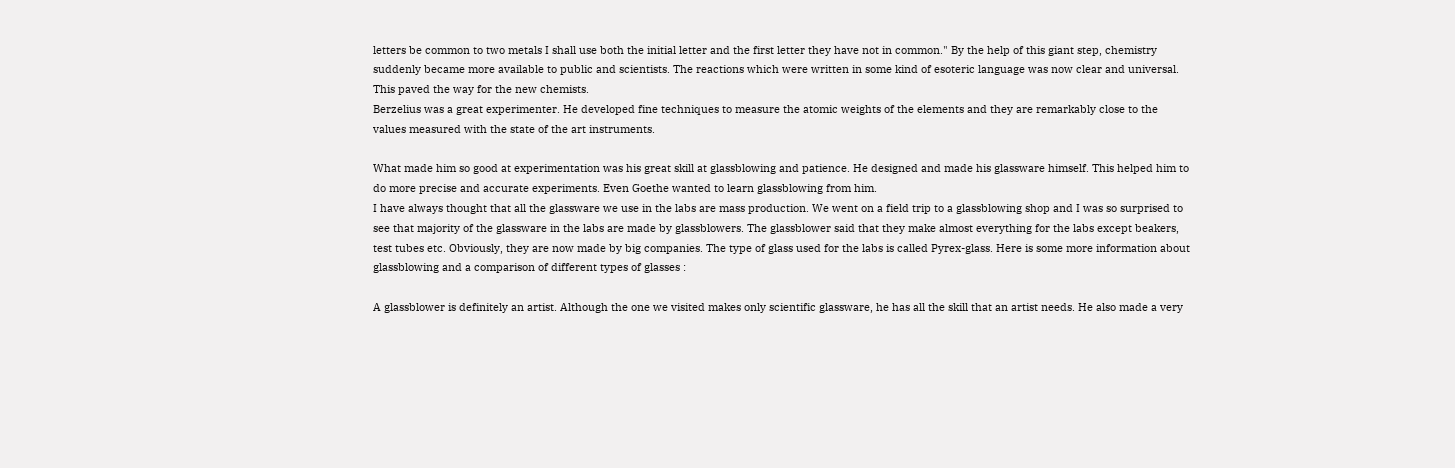letters be common to two metals I shall use both the initial letter and the first letter they have not in common." By the help of this giant step, chemistry suddenly became more available to public and scientists. The reactions which were written in some kind of esoteric language was now clear and universal. This paved the way for the new chemists.
Berzelius was a great experimenter. He developed fine techniques to measure the atomic weights of the elements and they are remarkably close to the values measured with the state of the art instruments.

What made him so good at experimentation was his great skill at glassblowing and patience. He designed and made his glassware himself. This helped him to do more precise and accurate experiments. Even Goethe wanted to learn glassblowing from him.
I have always thought that all the glassware we use in the labs are mass production. We went on a field trip to a glassblowing shop and I was so surprised to see that majority of the glassware in the labs are made by glassblowers. The glassblower said that they make almost everything for the labs except beakers, test tubes etc. Obviously, they are now made by big companies. The type of glass used for the labs is called Pyrex-glass. Here is some more information about glassblowing and a comparison of different types of glasses :

A glassblower is definitely an artist. Although the one we visited makes only scientific glassware, he has all the skill that an artist needs. He also made a very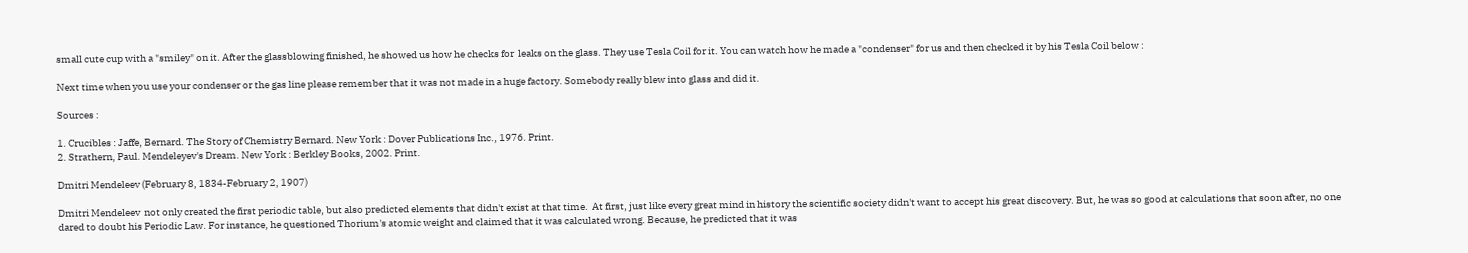small cute cup with a "smiley" on it. After the glassblowing finished, he showed us how he checks for  leaks on the glass. They use Tesla Coil for it. You can watch how he made a "condenser" for us and then checked it by his Tesla Coil below :

Next time when you use your condenser or the gas line please remember that it was not made in a huge factory. Somebody really blew into glass and did it.

Sources :

1. Crucibles : Jaffe, Bernard. The Story of Chemistry Bernard. New York : Dover Publications Inc., 1976. Print.
2. Strathern, Paul. Mendeleyev's Dream. New York : Berkley Books, 2002. Print.

Dmitri Mendeleev (February 8, 1834-February 2, 1907)

Dmitri Mendeleev  not only created the first periodic table, but also predicted elements that didn't exist at that time.  At first, just like every great mind in history the scientific society didn't want to accept his great discovery. But, he was so good at calculations that soon after, no one dared to doubt his Periodic Law. For instance, he questioned Thorium's atomic weight and claimed that it was calculated wrong. Because, he predicted that it was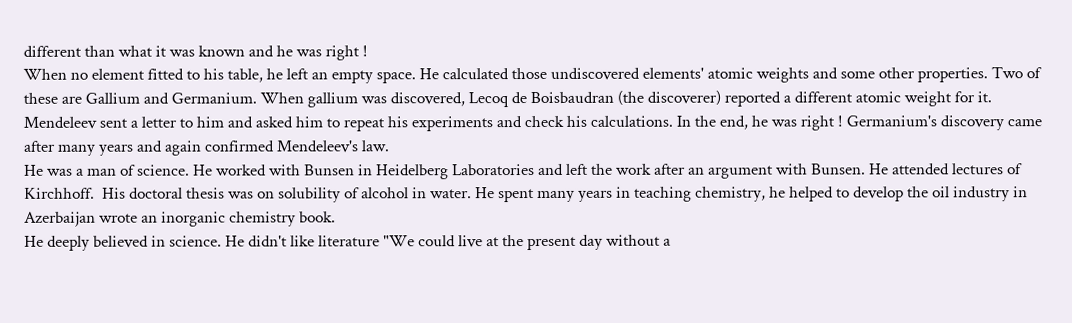different than what it was known and he was right !
When no element fitted to his table, he left an empty space. He calculated those undiscovered elements' atomic weights and some other properties. Two of these are Gallium and Germanium. When gallium was discovered, Lecoq de Boisbaudran (the discoverer) reported a different atomic weight for it. Mendeleev sent a letter to him and asked him to repeat his experiments and check his calculations. In the end, he was right ! Germanium's discovery came after many years and again confirmed Mendeleev's law.
He was a man of science. He worked with Bunsen in Heidelberg Laboratories and left the work after an argument with Bunsen. He attended lectures of Kirchhoff.  His doctoral thesis was on solubility of alcohol in water. He spent many years in teaching chemistry, he helped to develop the oil industry in Azerbaijan wrote an inorganic chemistry book.
He deeply believed in science. He didn't like literature "We could live at the present day without a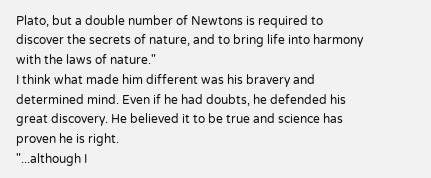Plato, but a double number of Newtons is required to discover the secrets of nature, and to bring life into harmony with the laws of nature."
I think what made him different was his bravery and determined mind. Even if he had doubts, he defended his great discovery. He believed it to be true and science has proven he is right.
"...although I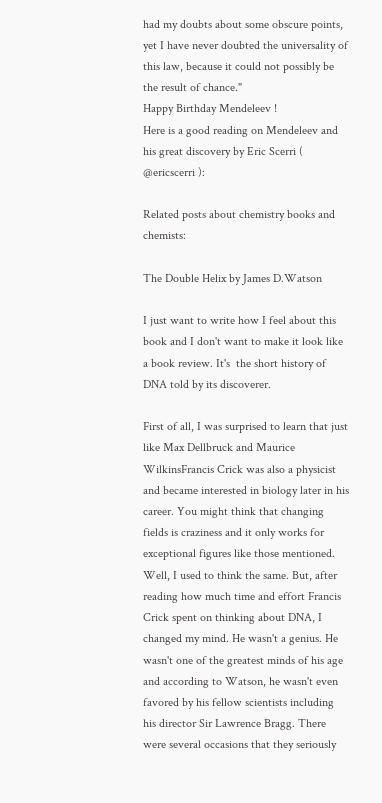had my doubts about some obscure points, yet I have never doubted the universality of this law, because it could not possibly be the result of chance."
Happy Birthday Mendeleev !
Here is a good reading on Mendeleev and his great discovery by Eric Scerri ( @ericscerri ):

Related posts about chemistry books and chemists:

The Double Helix by James D.Watson

I just want to write how I feel about this book and I don't want to make it look like a book review. It's  the short history of DNA told by its discoverer.

First of all, I was surprised to learn that just like Max Dellbruck and Maurice WilkinsFrancis Crick was also a physicist and became interested in biology later in his career. You might think that changing fields is craziness and it only works for exceptional figures like those mentioned. Well, I used to think the same. But, after reading how much time and effort Francis Crick spent on thinking about DNA, I changed my mind. He wasn't a genius. He wasn't one of the greatest minds of his age and according to Watson, he wasn't even favored by his fellow scientists including his director Sir Lawrence Bragg. There were several occasions that they seriously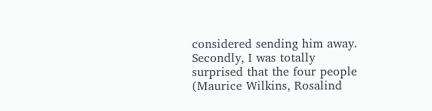considered sending him away.
Secondly, I was totally surprised that the four people (Maurice Wilkins, Rosalind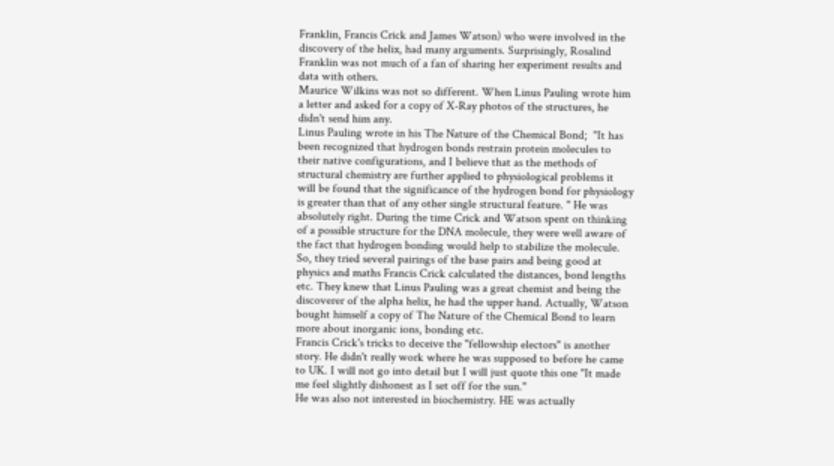Franklin, Francis Crick and James Watson) who were involved in the discovery of the helix, had many arguments. Surprisingly, Rosalind Franklin was not much of a fan of sharing her experiment results and data with others.
Maurice Wilkins was not so different. When Linus Pauling wrote him a letter and asked for a copy of X-Ray photos of the structures, he didn't send him any.
Linus Pauling wrote in his The Nature of the Chemical Bond;  "It has been recognized that hydrogen bonds restrain protein molecules to their native configurations, and I believe that as the methods of structural chemistry are further applied to physiological problems it will be found that the significance of the hydrogen bond for physiology is greater than that of any other single structural feature. " He was absolutely right. During the time Crick and Watson spent on thinking of a possible structure for the DNA molecule, they were well aware of the fact that hydrogen bonding would help to stabilize the molecule. So, they tried several pairings of the base pairs and being good at physics and maths Francis Crick calculated the distances, bond lengths etc. They knew that Linus Pauling was a great chemist and being the discoverer of the alpha helix, he had the upper hand. Actually, Watson bought himself a copy of The Nature of the Chemical Bond to learn more about inorganic ions, bonding etc.
Francis Crick's tricks to deceive the "fellowship electors" is another story. He didn't really work where he was supposed to before he came to UK. I will not go into detail but I will just quote this one "It made me feel slightly dishonest as I set off for the sun."
He was also not interested in biochemistry. HE was actually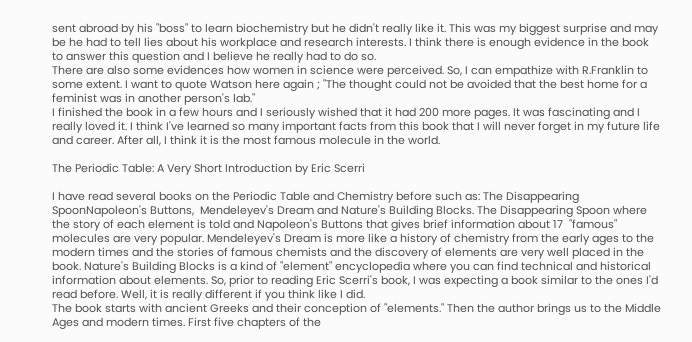sent abroad by his "boss" to learn biochemistry but he didn't really like it. This was my biggest surprise and may be he had to tell lies about his workplace and research interests. I think there is enough evidence in the book to answer this question and I believe he really had to do so.
There are also some evidences how women in science were perceived. So, I can empathize with R.Franklin to some extent. I want to quote Watson here again ; "The thought could not be avoided that the best home for a feminist was in another person's lab."
I finished the book in a few hours and I seriously wished that it had 200 more pages. It was fascinating and I really loved it. I think I've learned so many important facts from this book that I will never forget in my future life and career. After all, I think it is the most famous molecule in the world.

The Periodic Table: A Very Short Introduction by Eric Scerri

I have read several books on the Periodic Table and Chemistry before such as: The Disappearing SpoonNapoleon's Buttons,  Mendeleyev's Dream and Nature's Building Blocks. The Disappearing Spoon where the story of each element is told and Napoleon's Buttons that gives brief information about 17  "famous" molecules are very popular. Mendeleyev's Dream is more like a history of chemistry from the early ages to the modern times and the stories of famous chemists and the discovery of elements are very well placed in the book. Nature's Building Blocks is a kind of "element" encyclopedia where you can find technical and historical information about elements. So, prior to reading Eric Scerri's book, I was expecting a book similar to the ones I'd read before. Well, it is really different if you think like I did.
The book starts with ancient Greeks and their conception of "elements." Then the author brings us to the Middle Ages and modern times. First five chapters of the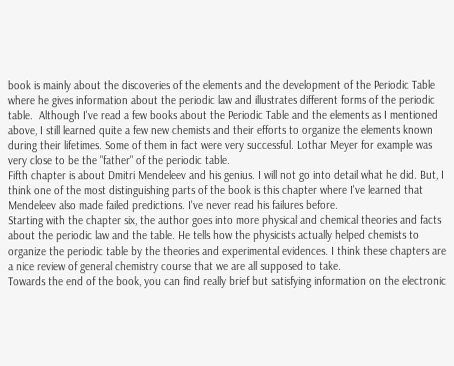book is mainly about the discoveries of the elements and the development of the Periodic Table where he gives information about the periodic law and illustrates different forms of the periodic table.  Although I've read a few books about the Periodic Table and the elements as I mentioned above, I still learned quite a few new chemists and their efforts to organize the elements known during their lifetimes. Some of them in fact were very successful. Lothar Meyer for example was very close to be the "father" of the periodic table.
Fifth chapter is about Dmitri Mendeleev and his genius. I will not go into detail what he did. But, I think one of the most distinguishing parts of the book is this chapter where I've learned that Mendeleev also made failed predictions. I've never read his failures before.
Starting with the chapter six, the author goes into more physical and chemical theories and facts about the periodic law and the table. He tells how the physicists actually helped chemists to organize the periodic table by the theories and experimental evidences. I think these chapters are a nice review of general chemistry course that we are all supposed to take.
Towards the end of the book, you can find really brief but satisfying information on the electronic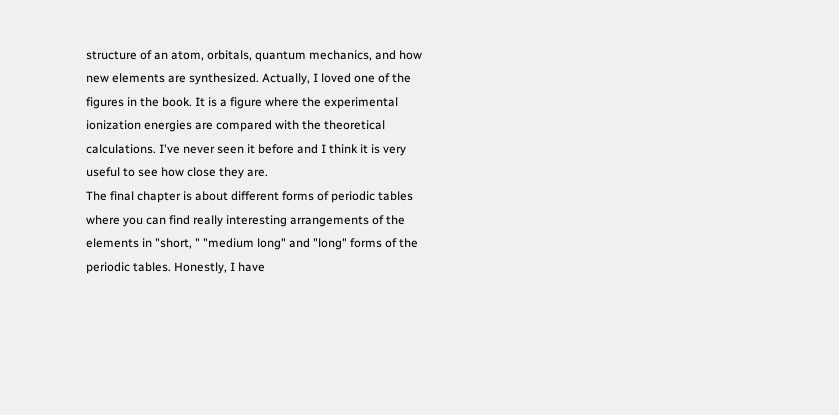structure of an atom, orbitals, quantum mechanics, and how new elements are synthesized. Actually, I loved one of the figures in the book. It is a figure where the experimental ionization energies are compared with the theoretical calculations. I've never seen it before and I think it is very useful to see how close they are.
The final chapter is about different forms of periodic tables where you can find really interesting arrangements of the elements in "short, " "medium long" and "long" forms of the periodic tables. Honestly, I have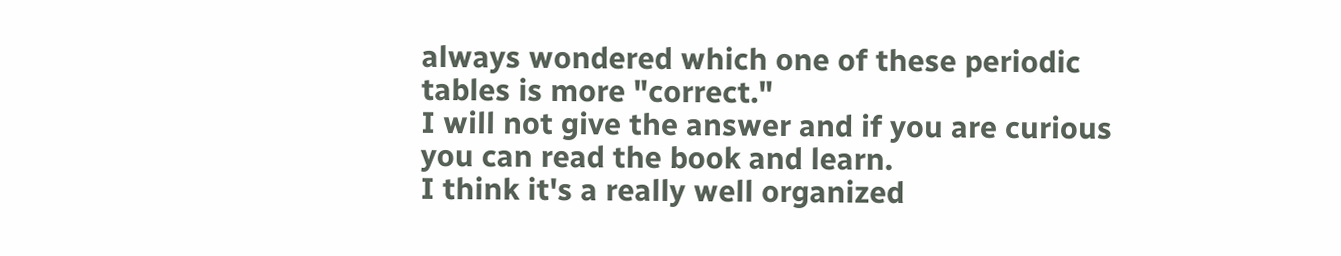always wondered which one of these periodic tables is more "correct."
I will not give the answer and if you are curious you can read the book and learn.
I think it's a really well organized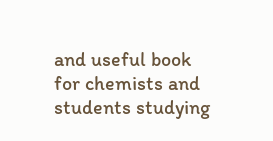and useful book for chemists and students studying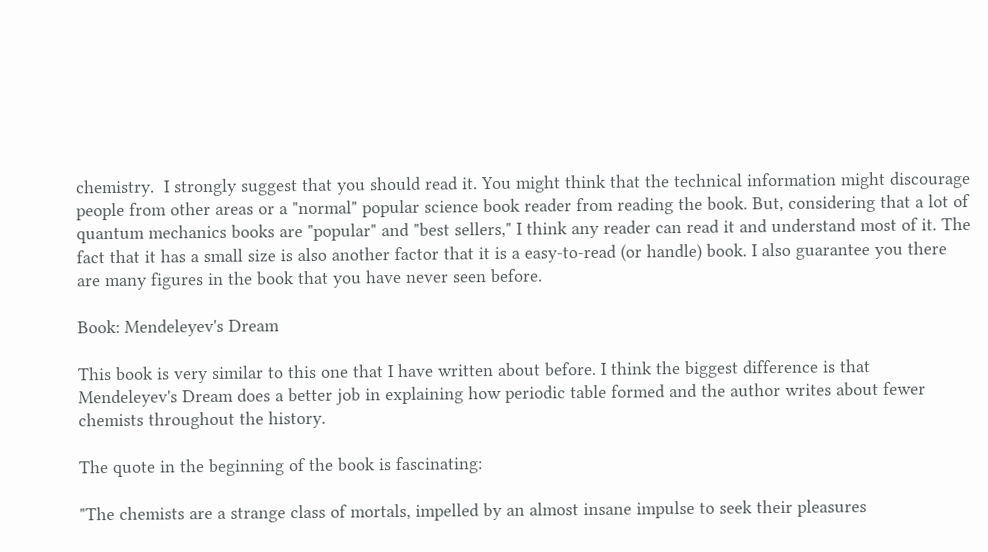chemistry.  I strongly suggest that you should read it. You might think that the technical information might discourage people from other areas or a "normal" popular science book reader from reading the book. But, considering that a lot of quantum mechanics books are "popular" and "best sellers," I think any reader can read it and understand most of it. The fact that it has a small size is also another factor that it is a easy-to-read (or handle) book. I also guarantee you there are many figures in the book that you have never seen before.

Book: Mendeleyev's Dream

This book is very similar to this one that I have written about before. I think the biggest difference is that Mendeleyev's Dream does a better job in explaining how periodic table formed and the author writes about fewer chemists throughout the history.

The quote in the beginning of the book is fascinating:

"The chemists are a strange class of mortals, impelled by an almost insane impulse to seek their pleasures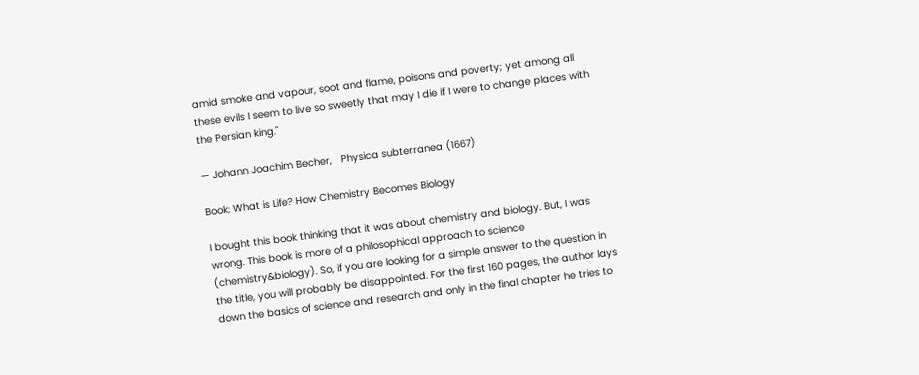amid smoke and vapour, soot and flame, poisons and poverty; yet among all these evils I seem to live so sweetly that may I die if I were to change places with the Persian king."

— Johann Joachim Becher,   Physica subterranea (1667)

Book: What is Life? How Chemistry Becomes Biology

I bought this book thinking that it was about chemistry and biology. But, I was wrong. This book is more of a philosophical approach to science (chemistry&biology). So, if you are looking for a simple answer to the question in the title, you will probably be disappointed. For the first 160 pages, the author lays down the basics of science and research and only in the final chapter he tries to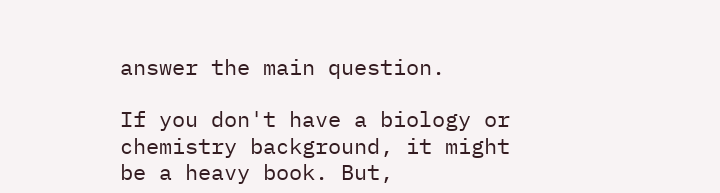answer the main question.

If you don't have a biology or chemistry background, it might be a heavy book. But,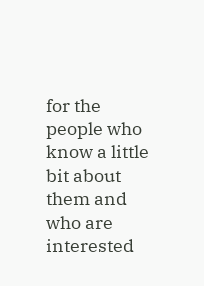for the people who know a little bit about them and who are interested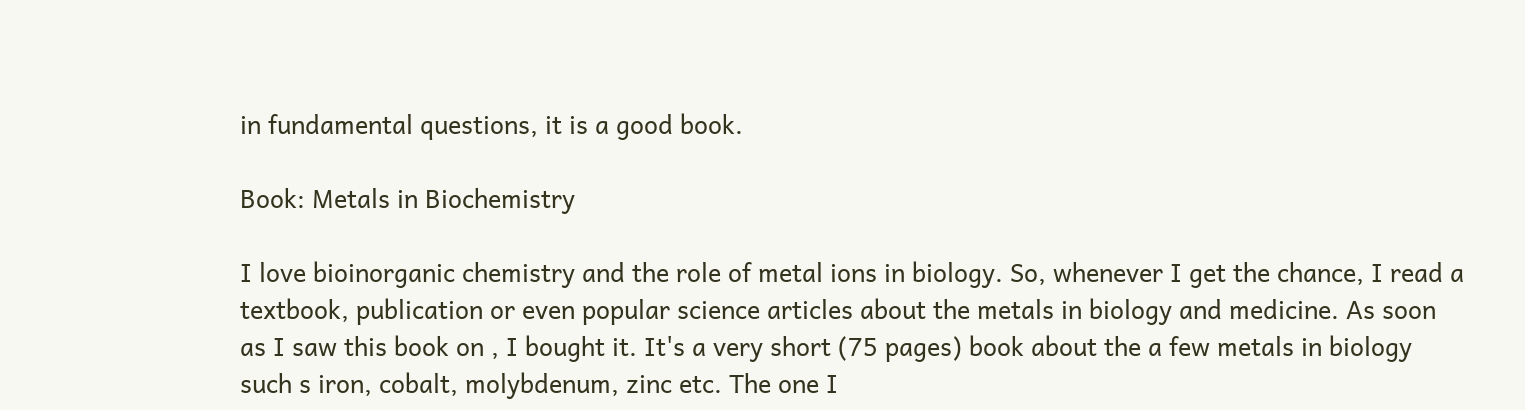in fundamental questions, it is a good book.

Book: Metals in Biochemistry

I love bioinorganic chemistry and the role of metal ions in biology. So, whenever I get the chance, I read a textbook, publication or even popular science articles about the metals in biology and medicine. As soon as I saw this book on , I bought it. It's a very short (75 pages) book about the a few metals in biology such s iron, cobalt, molybdenum, zinc etc. The one I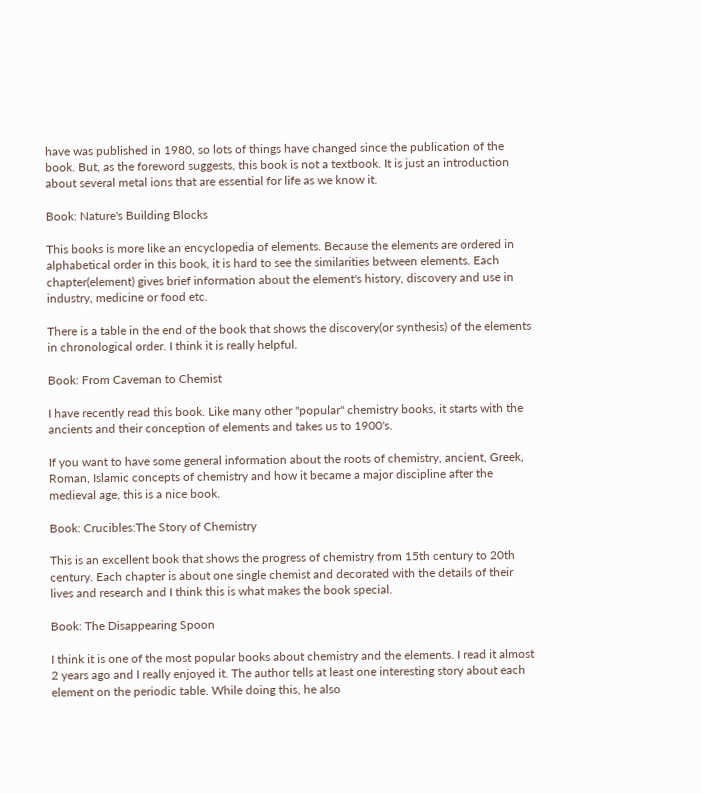have was published in 1980, so lots of things have changed since the publication of the book. But, as the foreword suggests, this book is not a textbook. It is just an introduction about several metal ions that are essential for life as we know it.

Book: Nature's Building Blocks

This books is more like an encyclopedia of elements. Because the elements are ordered in alphabetical order in this book, it is hard to see the similarities between elements. Each chapter(element) gives brief information about the element's history, discovery and use in industry, medicine or food etc.

There is a table in the end of the book that shows the discovery(or synthesis) of the elements in chronological order. I think it is really helpful.

Book: From Caveman to Chemist

I have recently read this book. Like many other "popular" chemistry books, it starts with the ancients and their conception of elements and takes us to 1900's.

If you want to have some general information about the roots of chemistry, ancient, Greek, Roman, Islamic concepts of chemistry and how it became a major discipline after the medieval age, this is a nice book.

Book: Crucibles:The Story of Chemistry

This is an excellent book that shows the progress of chemistry from 15th century to 20th century. Each chapter is about one single chemist and decorated with the details of their lives and research and I think this is what makes the book special.

Book: The Disappearing Spoon

I think it is one of the most popular books about chemistry and the elements. I read it almost 2 years ago and I really enjoyed it. The author tells at least one interesting story about each element on the periodic table. While doing this, he also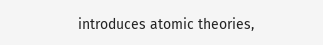introduces atomic theories,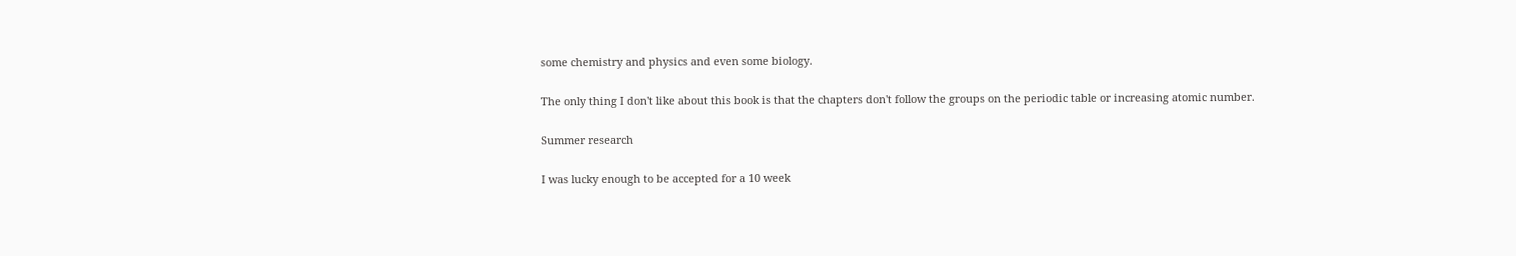some chemistry and physics and even some biology.

The only thing I don't like about this book is that the chapters don't follow the groups on the periodic table or increasing atomic number.

Summer research

I was lucky enough to be accepted for a 10 week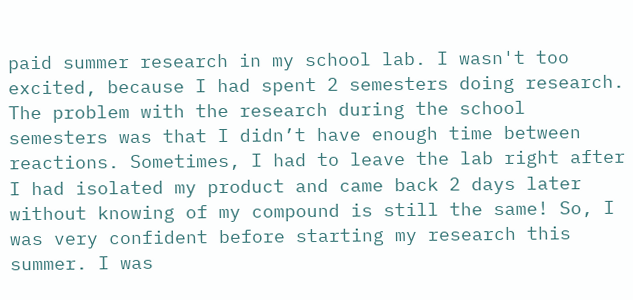paid summer research in my school lab. I wasn't too excited, because I had spent 2 semesters doing research. The problem with the research during the school semesters was that I didn’t have enough time between reactions. Sometimes, I had to leave the lab right after I had isolated my product and came back 2 days later without knowing of my compound is still the same! So, I was very confident before starting my research this summer. I was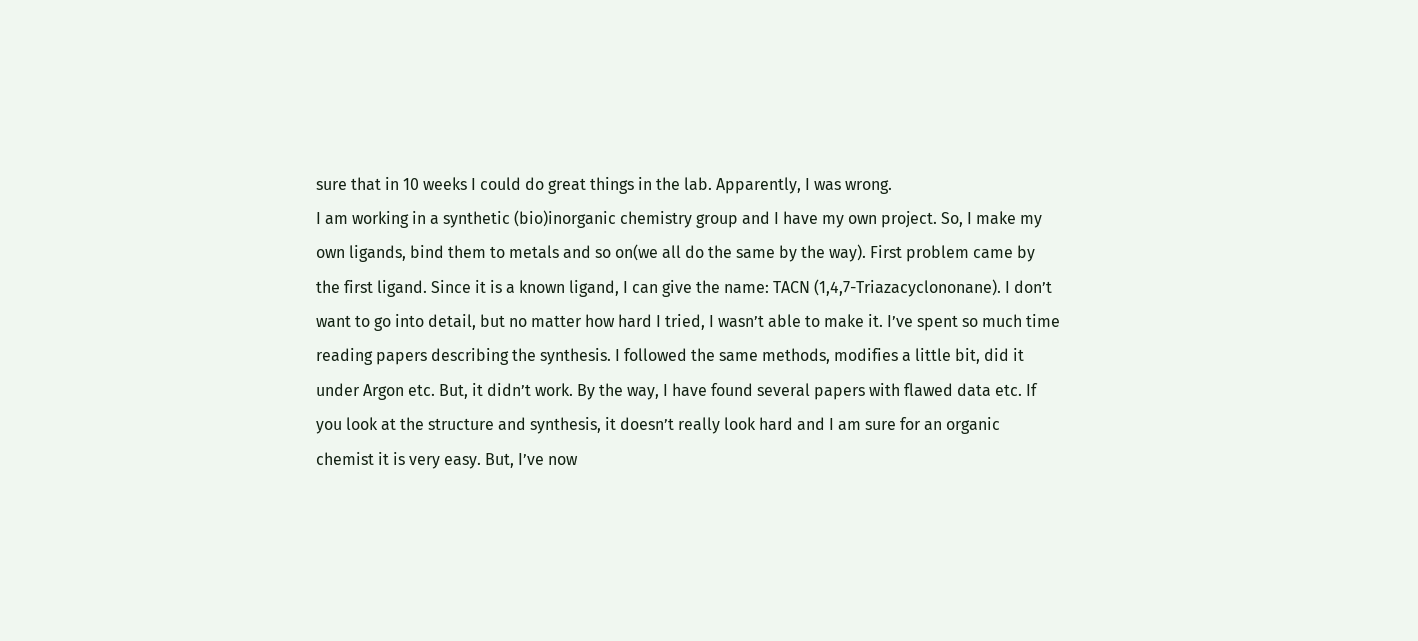sure that in 10 weeks I could do great things in the lab. Apparently, I was wrong.
I am working in a synthetic (bio)inorganic chemistry group and I have my own project. So, I make my own ligands, bind them to metals and so on(we all do the same by the way). First problem came by the first ligand. Since it is a known ligand, I can give the name: TACN (1,4,7-Triazacyclononane). I don’t want to go into detail, but no matter how hard I tried, I wasn’t able to make it. I’ve spent so much time reading papers describing the synthesis. I followed the same methods, modifies a little bit, did it under Argon etc. But, it didn’t work. By the way, I have found several papers with flawed data etc. If you look at the structure and synthesis, it doesn’t really look hard and I am sure for an organic chemist it is very easy. But, I’ve now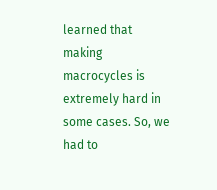learned that making macrocycles is extremely hard in some cases. So, we had to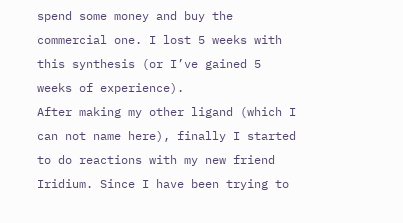spend some money and buy the commercial one. I lost 5 weeks with this synthesis (or I’ve gained 5 weeks of experience).
After making my other ligand (which I can not name here), finally I started to do reactions with my new friend Iridium. Since I have been trying to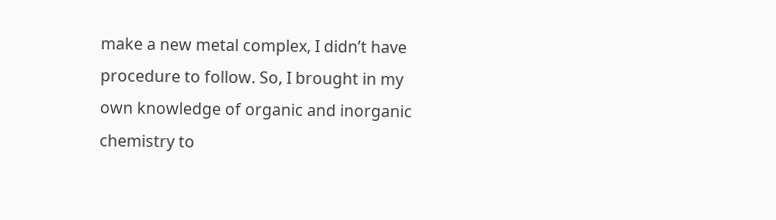make a new metal complex, I didn’t have procedure to follow. So, I brought in my own knowledge of organic and inorganic chemistry to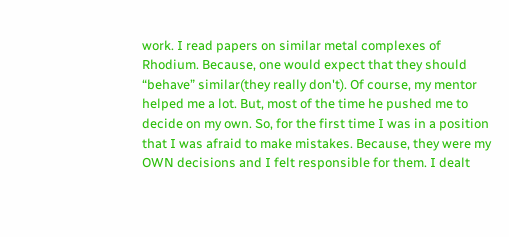work. I read papers on similar metal complexes of Rhodium. Because, one would expect that they should “behave” similar(they really don't). Of course, my mentor helped me a lot. But, most of the time he pushed me to decide on my own. So, for the first time I was in a position that I was afraid to make mistakes. Because, they were my OWN decisions and I felt responsible for them. I dealt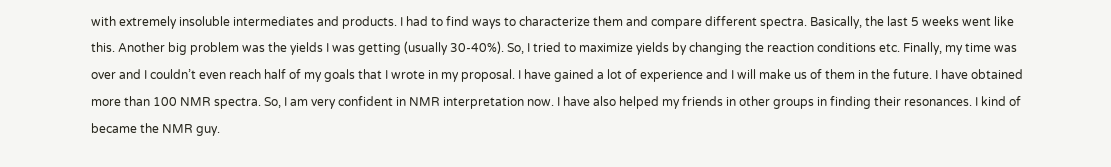with extremely insoluble intermediates and products. I had to find ways to characterize them and compare different spectra. Basically, the last 5 weeks went like this. Another big problem was the yields I was getting (usually 30-40%). So, I tried to maximize yields by changing the reaction conditions etc. Finally, my time was over and I couldn’t even reach half of my goals that I wrote in my proposal. I have gained a lot of experience and I will make us of them in the future. I have obtained more than 100 NMR spectra. So, I am very confident in NMR interpretation now. I have also helped my friends in other groups in finding their resonances. I kind of became the NMR guy.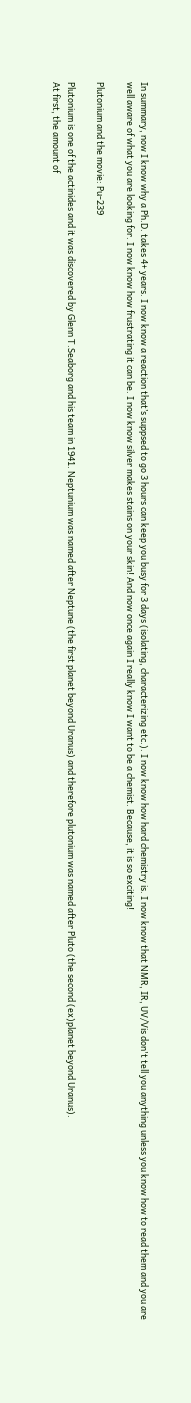In summary, now I know why a Ph.D. takes 4+ years. I now know a reaction that’s suppsed to go 3 hours can keep you busy for 3 days (isolating, characterizing etc.). I now know how hard chemistry is. I now know that NMR, IR, UV/Vis don't tell you anything unless you know how to read them and you are well aware of what you are looking for. I now know how frustrating it can be. I now know silver makes stains on your skin! And now once again I really know I want to be a chemist. Because, it is so exciting!

Plutonium and the movie: Pu-239

Plutonium is one of the actinides and it was discovered by Glenn T.Seaborg and his team in 1941. Neptunium was named after Neptune (the first planet beyond Uranus) and therefore plutonium was named after Pluto (the second (ex)planet beyond Uranus).
At first, the amount of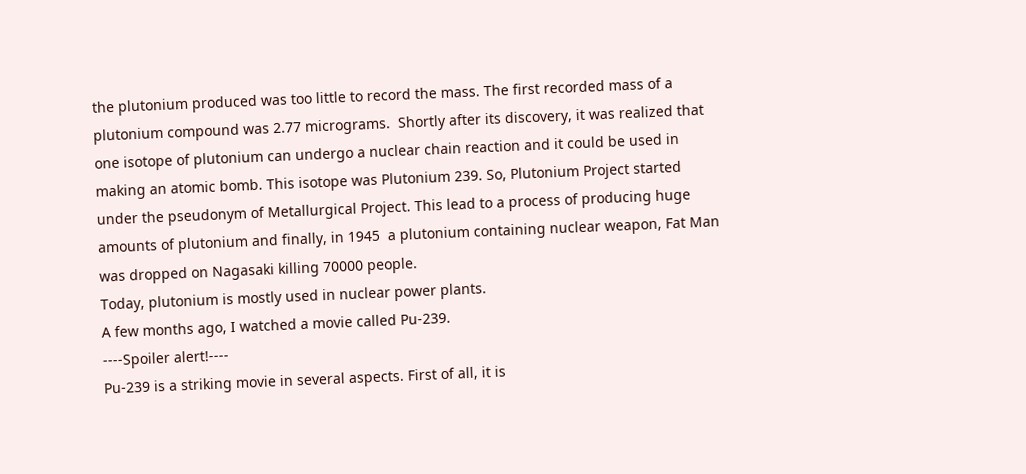the plutonium produced was too little to record the mass. The first recorded mass of a plutonium compound was 2.77 micrograms.  Shortly after its discovery, it was realized that one isotope of plutonium can undergo a nuclear chain reaction and it could be used in making an atomic bomb. This isotope was Plutonium 239. So, Plutonium Project started under the pseudonym of Metallurgical Project. This lead to a process of producing huge amounts of plutonium and finally, in 1945  a plutonium containing nuclear weapon, Fat Man was dropped on Nagasaki killing 70000 people.
Today, plutonium is mostly used in nuclear power plants.
A few months ago, I watched a movie called Pu-239.
----Spoiler alert!----
Pu-239 is a striking movie in several aspects. First of all, it is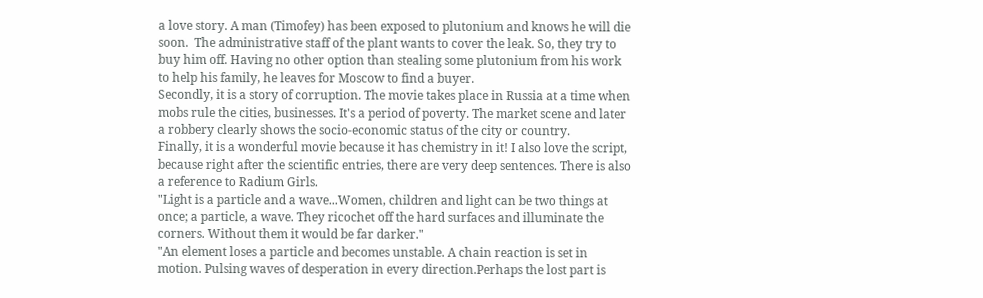a love story. A man (Timofey) has been exposed to plutonium and knows he will die soon.  The administrative staff of the plant wants to cover the leak. So, they try to buy him off. Having no other option than stealing some plutonium from his work to help his family, he leaves for Moscow to find a buyer.
Secondly, it is a story of corruption. The movie takes place in Russia at a time when mobs rule the cities, businesses. It's a period of poverty. The market scene and later a robbery clearly shows the socio-economic status of the city or country.
Finally, it is a wonderful movie because it has chemistry in it! I also love the script, because right after the scientific entries, there are very deep sentences. There is also a reference to Radium Girls.
"Light is a particle and a wave...Women, children and light can be two things at once; a particle, a wave. They ricochet off the hard surfaces and illuminate the corners. Without them it would be far darker."
"An element loses a particle and becomes unstable. A chain reaction is set in motion. Pulsing waves of desperation in every direction.Perhaps the lost part is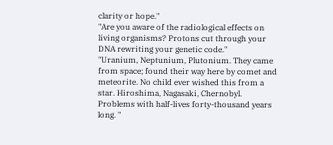clarity or hope."
"Are you aware of the radiological effects on living organisms? Protons cut through your DNA rewriting your genetic code."
"Uranium, Neptunium, Plutonium. They came from space; found their way here by comet and meteorite. No child ever wished this from a star. Hiroshima, Nagasaki, Chernobyl. Problems with half-lives forty-thousand years long. "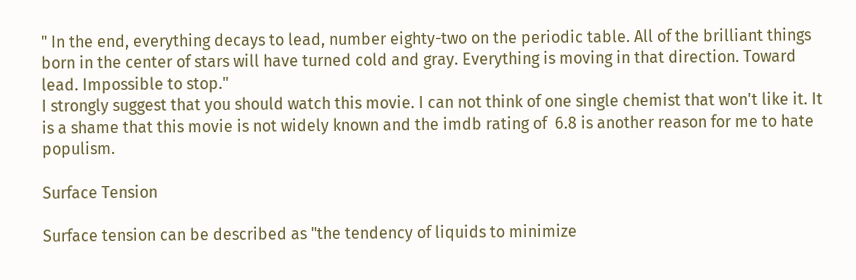" In the end, everything decays to lead, number eighty-two on the periodic table. All of the brilliant things born in the center of stars will have turned cold and gray. Everything is moving in that direction. Toward lead. Impossible to stop."
I strongly suggest that you should watch this movie. I can not think of one single chemist that won't like it. It is a shame that this movie is not widely known and the imdb rating of  6.8 is another reason for me to hate populism.

Surface Tension

Surface tension can be described as "the tendency of liquids to minimize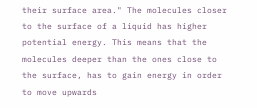their surface area." The molecules closer to the surface of a liquid has higher potential energy. This means that the molecules deeper than the ones close to the surface, has to gain energy in order to move upwards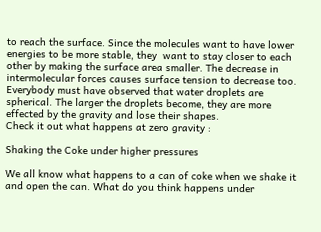to reach the surface. Since the molecules want to have lower energies to be more stable, they  want to stay closer to each other by making the surface area smaller. The decrease in intermolecular forces causes surface tension to decrease too.
Everybody must have observed that water droplets are spherical. The larger the droplets become, they are more effected by the gravity and lose their shapes.
Check it out what happens at zero gravity :

Shaking the Coke under higher pressures

We all know what happens to a can of coke when we shake it and open the can. What do you think happens under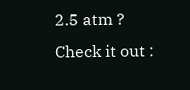2.5 atm ? Check it out :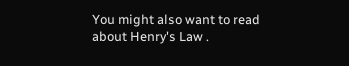You might also want to read about Henry's Law .